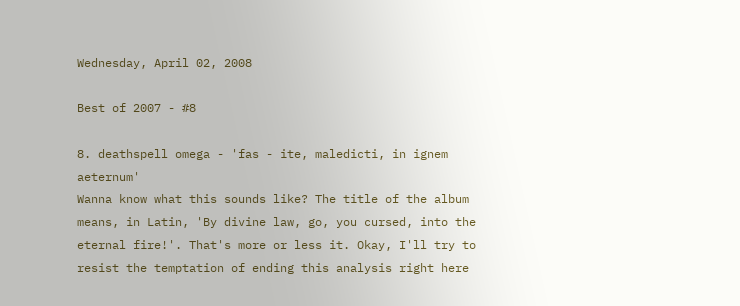Wednesday, April 02, 2008

Best of 2007 - #8

8. deathspell omega - 'fas - ite, maledicti, in ignem aeternum'
Wanna know what this sounds like? The title of the album means, in Latin, 'By divine law, go, you cursed, into the eternal fire!'. That's more or less it. Okay, I'll try to resist the temptation of ending this analysis right here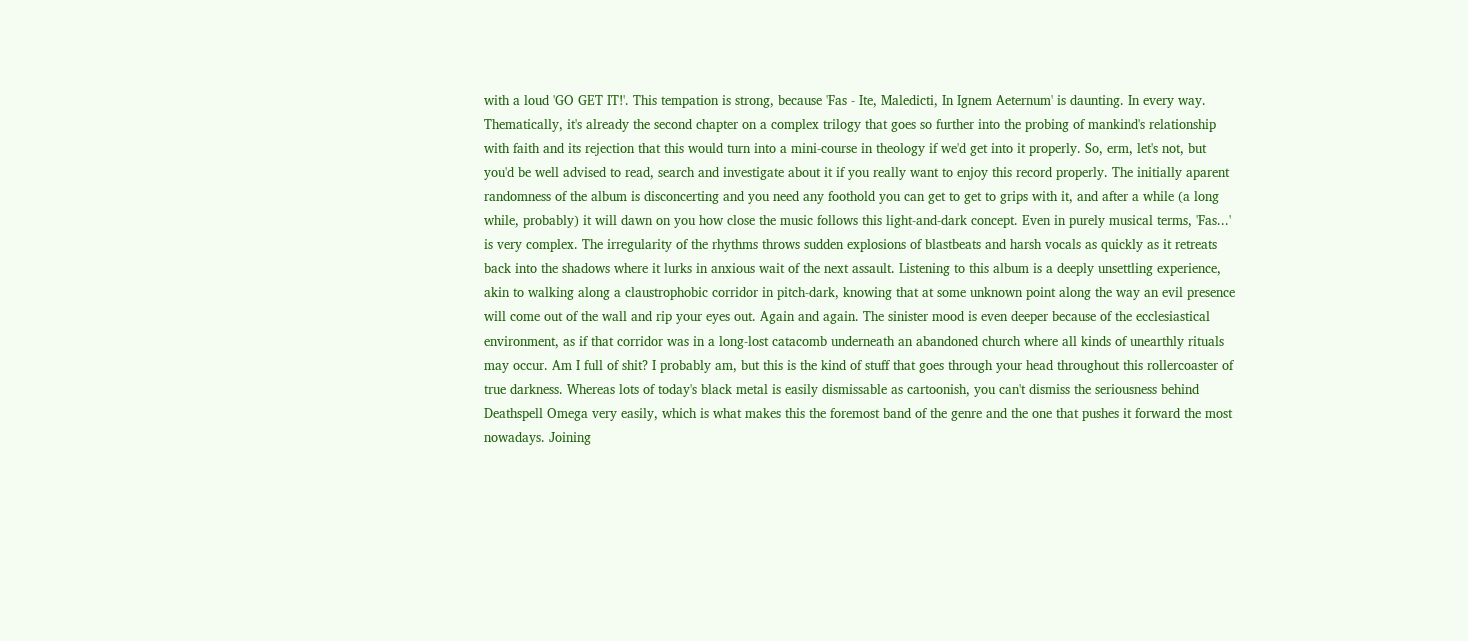with a loud 'GO GET IT!'. This tempation is strong, because 'Fas - Ite, Maledicti, In Ignem Aeternum' is daunting. In every way. Thematically, it's already the second chapter on a complex trilogy that goes so further into the probing of mankind's relationship with faith and its rejection that this would turn into a mini-course in theology if we'd get into it properly. So, erm, let's not, but you'd be well advised to read, search and investigate about it if you really want to enjoy this record properly. The initially aparent randomness of the album is disconcerting and you need any foothold you can get to get to grips with it, and after a while (a long while, probably) it will dawn on you how close the music follows this light-and-dark concept. Even in purely musical terms, 'Fas...' is very complex. The irregularity of the rhythms throws sudden explosions of blastbeats and harsh vocals as quickly as it retreats back into the shadows where it lurks in anxious wait of the next assault. Listening to this album is a deeply unsettling experience, akin to walking along a claustrophobic corridor in pitch-dark, knowing that at some unknown point along the way an evil presence will come out of the wall and rip your eyes out. Again and again. The sinister mood is even deeper because of the ecclesiastical environment, as if that corridor was in a long-lost catacomb underneath an abandoned church where all kinds of unearthly rituals may occur. Am I full of shit? I probably am, but this is the kind of stuff that goes through your head throughout this rollercoaster of true darkness. Whereas lots of today's black metal is easily dismissable as cartoonish, you can't dismiss the seriousness behind Deathspell Omega very easily, which is what makes this the foremost band of the genre and the one that pushes it forward the most nowadays. Joining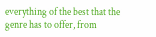everything of the best that the genre has to offer, from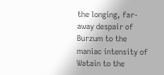the longing, far-away despair of Burzum to the maniac intensity of Watain to the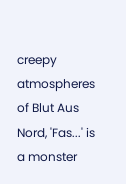creepy atmospheres of Blut Aus Nord, 'Fas...' is a monster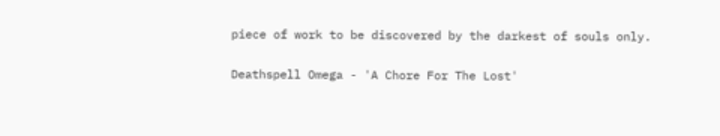piece of work to be discovered by the darkest of souls only.

Deathspell Omega - 'A Chore For The Lost'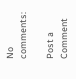No comments:

Post a Comment